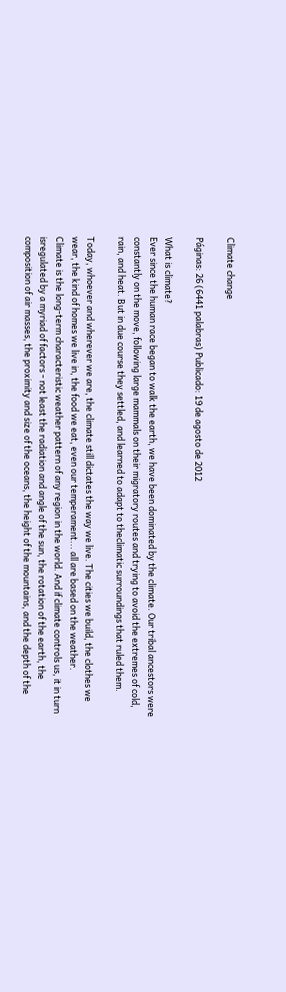Climate change

Páginas: 26 (6441 palabras) Publicado: 19 de agosto de 2012

What is climate?
Ever since the human race began to walk the earth, we have been dominated by the climate. Our tribal ancestors were constantly on the move, following large mammals on their migratory routes and trying to avoid the extremes of cold, rain, and heat. But in due course they settled, and learned to adapt to theclimatic surroundings that ruled them.

Today, whoever and wherever we are, the climate still dictates the way we live. The cities we build, the clothes we wear, the kind of homes we live in, the food we eat, even our temperament... all are based on the weather.
Climate is the long-term characteristic weather pattern of any region in the world. And if climate controls us, it in turn isregulated by a myriad of factors - not least the radiation and angle of the sun, the rotation of the earth, the composition of air masses, the proximity and size of the oceans, the height of the mountains, and the depth of the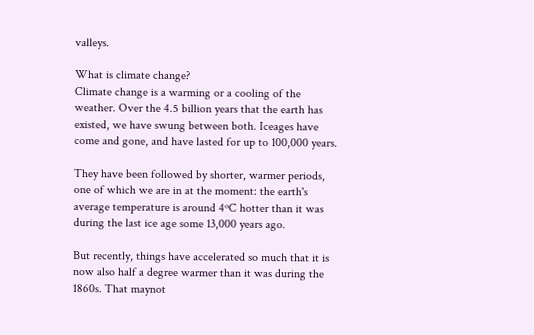valleys.

What is climate change?
Climate change is a warming or a cooling of the weather. Over the 4.5 billion years that the earth has existed, we have swung between both. Iceages have come and gone, and have lasted for up to 100,000 years.

They have been followed by shorter, warmer periods, one of which we are in at the moment: the earth's average temperature is around 4ºC hotter than it was during the last ice age some 13,000 years ago.

But recently, things have accelerated so much that it is now also half a degree warmer than it was during the 1860s. That maynot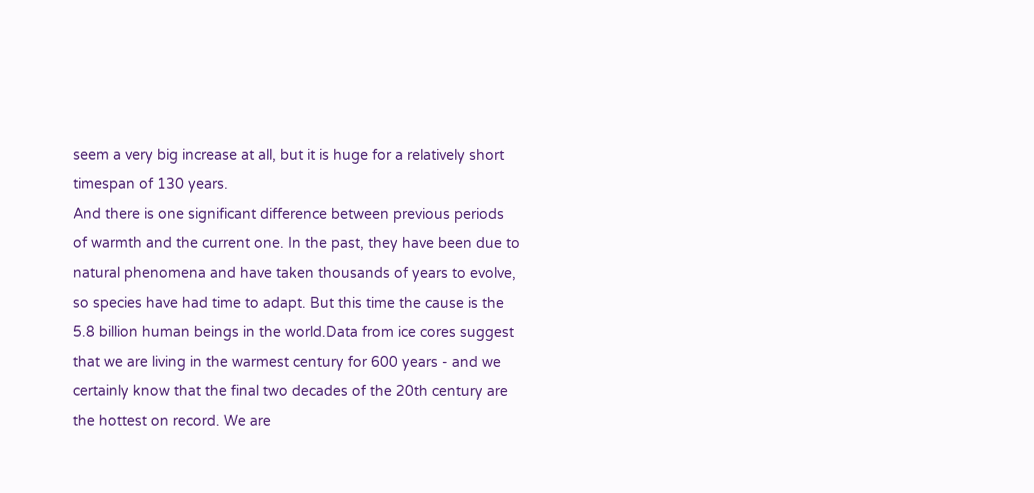seem a very big increase at all, but it is huge for a relatively short timespan of 130 years.
And there is one significant difference between previous periods of warmth and the current one. In the past, they have been due to natural phenomena and have taken thousands of years to evolve, so species have had time to adapt. But this time the cause is the 5.8 billion human beings in the world.Data from ice cores suggest that we are living in the warmest century for 600 years - and we certainly know that the final two decades of the 20th century are the hottest on record. We are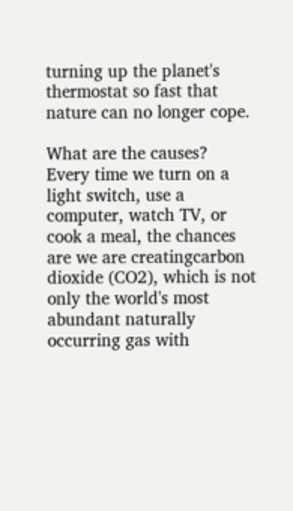turning up the planet's thermostat so fast that nature can no longer cope.

What are the causes?
Every time we turn on a light switch, use a computer, watch TV, or cook a meal, the chances are we are creatingcarbon dioxide (CO2), which is not only the world's most abundant naturally occurring gas with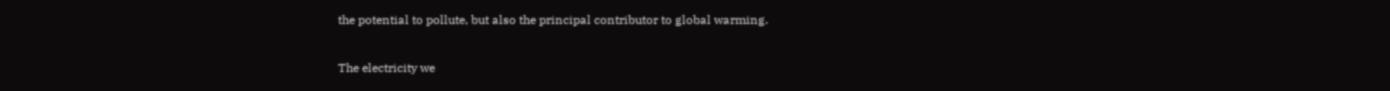the potential to pollute, but also the principal contributor to global warming.

The electricity we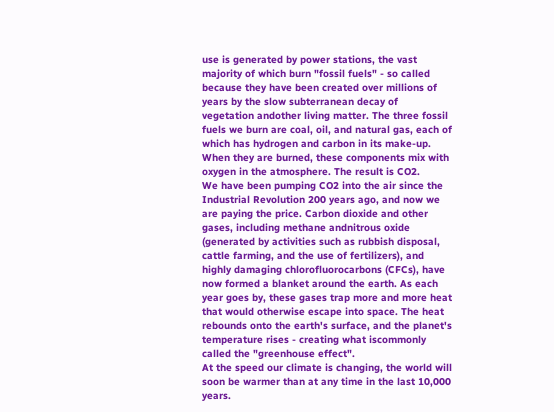use is generated by power stations, the vast majority of which burn "fossil fuels" - so called because they have been created over millions of years by the slow subterranean decay of vegetation andother living matter. The three fossil fuels we burn are coal, oil, and natural gas, each of which has hydrogen and carbon in its make-up. When they are burned, these components mix with oxygen in the atmosphere. The result is CO2.
We have been pumping CO2 into the air since the Industrial Revolution 200 years ago, and now we are paying the price. Carbon dioxide and other gases, including methane andnitrous oxide (generated by activities such as rubbish disposal, cattle farming, and the use of fertilizers), and highly damaging chlorofluorocarbons (CFCs), have now formed a blanket around the earth. As each year goes by, these gases trap more and more heat that would otherwise escape into space. The heat rebounds onto the earth's surface, and the planet's temperature rises - creating what iscommonly called the "greenhouse effect".
At the speed our climate is changing, the world will soon be warmer than at any time in the last 10,000 years.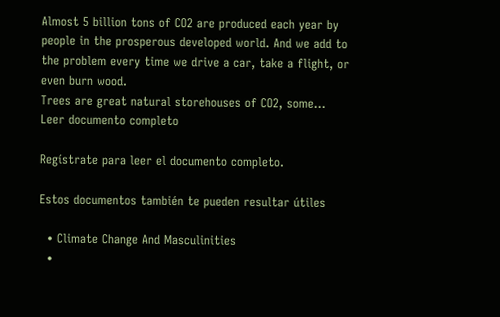Almost 5 billion tons of CO2 are produced each year by people in the prosperous developed world. And we add to the problem every time we drive a car, take a flight, or even burn wood.
Trees are great natural storehouses of CO2, some...
Leer documento completo

Regístrate para leer el documento completo.

Estos documentos también te pueden resultar útiles

  • Climate Change And Masculinities
  •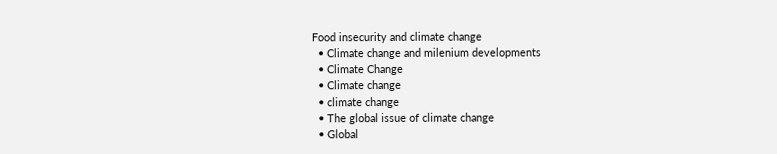Food insecurity and climate change
  • Climate change and milenium developments
  • Climate Change
  • Climate change
  • climate change
  • The global issue of climate change
  • Global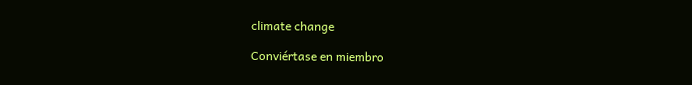climate change

Conviértase en miembro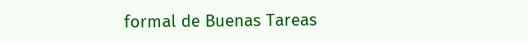formal de Buenas Tareas